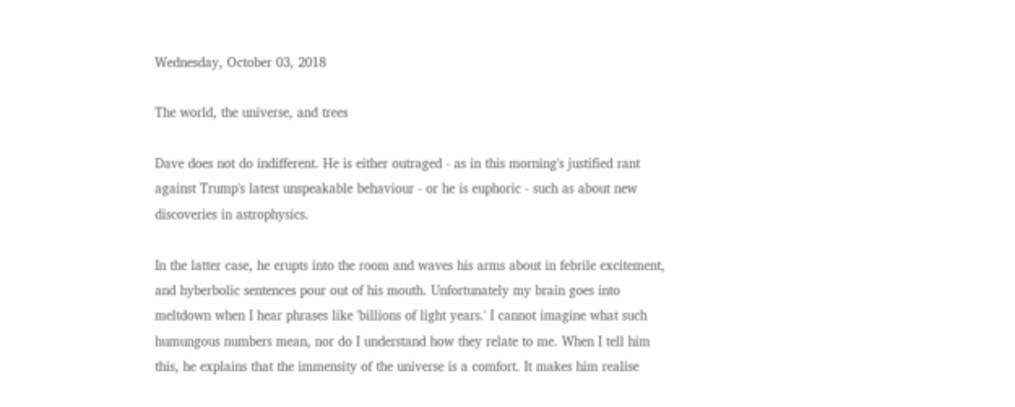Wednesday, October 03, 2018

The world, the universe, and trees

Dave does not do indifferent. He is either outraged - as in this morning's justified rant against Trump's latest unspeakable behaviour - or he is euphoric - such as about new discoveries in astrophysics.

In the latter case, he erupts into the room and waves his arms about in febrile excitement, and hyberbolic sentences pour out of his mouth. Unfortunately my brain goes into meltdown when I hear phrases like 'billions of light years.' I cannot imagine what such humungous numbers mean, nor do I understand how they relate to me. When I tell him this, he explains that the immensity of the universe is a comfort. It makes him realise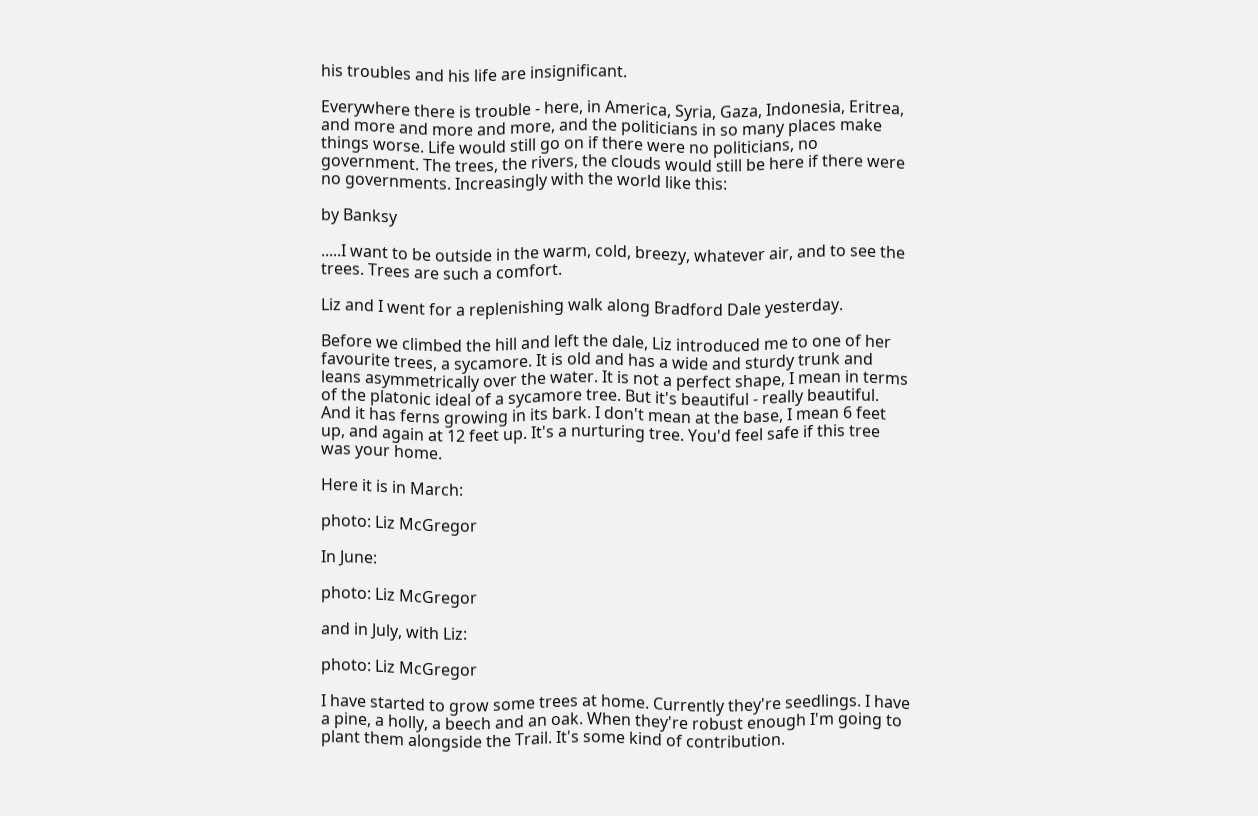his troubles and his life are insignificant.

Everywhere there is trouble - here, in America, Syria, Gaza, Indonesia, Eritrea, and more and more and more, and the politicians in so many places make things worse. Life would still go on if there were no politicians, no government. The trees, the rivers, the clouds would still be here if there were no governments. Increasingly with the world like this:

by Banksy

.....I want to be outside in the warm, cold, breezy, whatever air, and to see the trees. Trees are such a comfort.

Liz and I went for a replenishing walk along Bradford Dale yesterday.

Before we climbed the hill and left the dale, Liz introduced me to one of her favourite trees, a sycamore. It is old and has a wide and sturdy trunk and leans asymmetrically over the water. It is not a perfect shape, I mean in terms of the platonic ideal of a sycamore tree. But it's beautiful - really beautiful. And it has ferns growing in its bark. I don't mean at the base, I mean 6 feet up, and again at 12 feet up. It's a nurturing tree. You'd feel safe if this tree was your home.

Here it is in March:

photo: Liz McGregor

In June:

photo: Liz McGregor

and in July, with Liz:

photo: Liz McGregor

I have started to grow some trees at home. Currently they're seedlings. I have a pine, a holly, a beech and an oak. When they're robust enough I'm going to plant them alongside the Trail. It's some kind of contribution.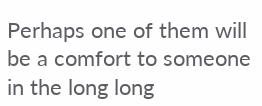Perhaps one of them will be a comfort to someone in the long long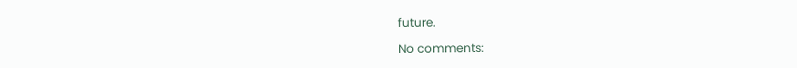future.

No comments: